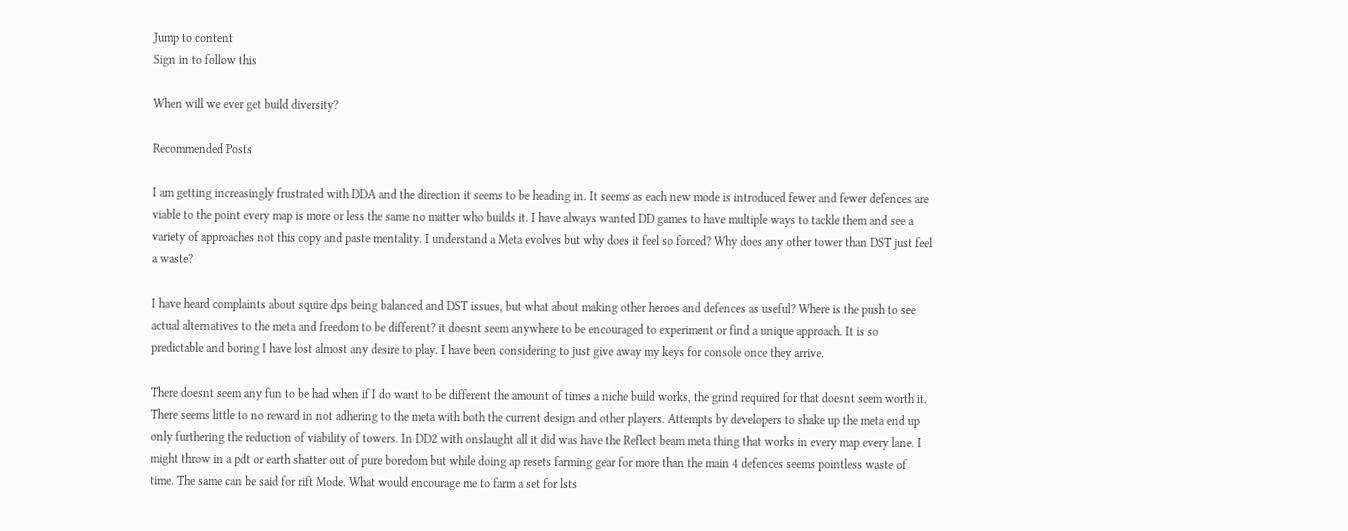Jump to content
Sign in to follow this

When will we ever get build diversity?

Recommended Posts

I am getting increasingly frustrated with DDA and the direction it seems to be heading in. It seems as each new mode is introduced fewer and fewer defences are viable to the point every map is more or less the same no matter who builds it. I have always wanted DD games to have multiple ways to tackle them and see a variety of approaches not this copy and paste mentality. I understand a Meta evolves but why does it feel so forced? Why does any other tower than DST just feel a waste?

I have heard complaints about squire dps being balanced and DST issues, but what about making other heroes and defences as useful? Where is the push to see actual alternatives to the meta and freedom to be different? it doesnt seem anywhere to be encouraged to experiment or find a unique approach. It is so predictable and boring I have lost almost any desire to play. I have been considering to just give away my keys for console once they arrive.

There doesnt seem any fun to be had when if I do want to be different the amount of times a niche build works, the grind required for that doesnt seem worth it. There seems little to no reward in not adhering to the meta with both the current design and other players. Attempts by developers to shake up the meta end up only furthering the reduction of viability of towers. In DD2 with onslaught all it did was have the Reflect beam meta thing that works in every map every lane. I might throw in a pdt or earth shatter out of pure boredom but while doing ap resets farming gear for more than the main 4 defences seems pointless waste of time. The same can be said for rift Mode. What would encourage me to farm a set for lsts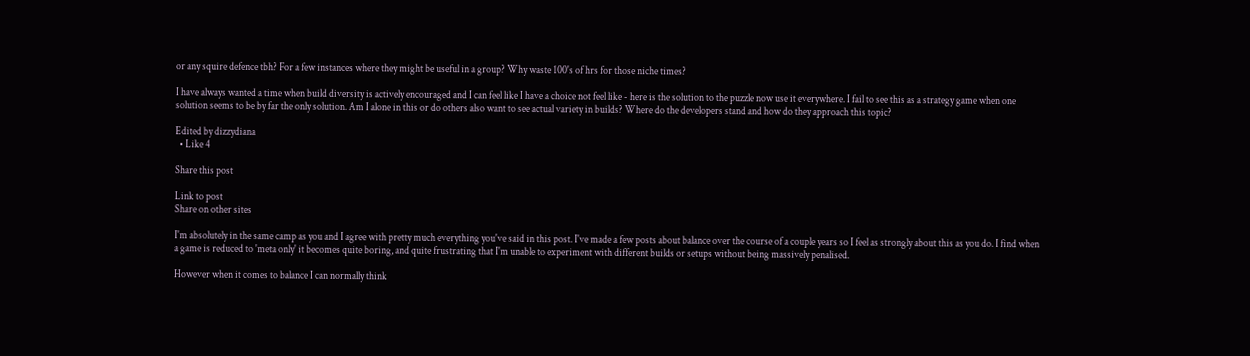or any squire defence tbh? For a few instances where they might be useful in a group? Why waste 100's of hrs for those niche times?

I have always wanted a time when build diversity is actively encouraged and I can feel like I have a choice not feel like - here is the solution to the puzzle now use it everywhere. I fail to see this as a strategy game when one solution seems to be by far the only solution. Am I alone in this or do others also want to see actual variety in builds? Where do the developers stand and how do they approach this topic?

Edited by dizzydiana
  • Like 4

Share this post

Link to post
Share on other sites

I'm absolutely in the same camp as you and I agree with pretty much everything you've said in this post. I've made a few posts about balance over the course of a couple years so I feel as strongly about this as you do. I find when a game is reduced to 'meta only' it becomes quite boring, and quite frustrating that I'm unable to experiment with different builds or setups without being massively penalised.

However when it comes to balance I can normally think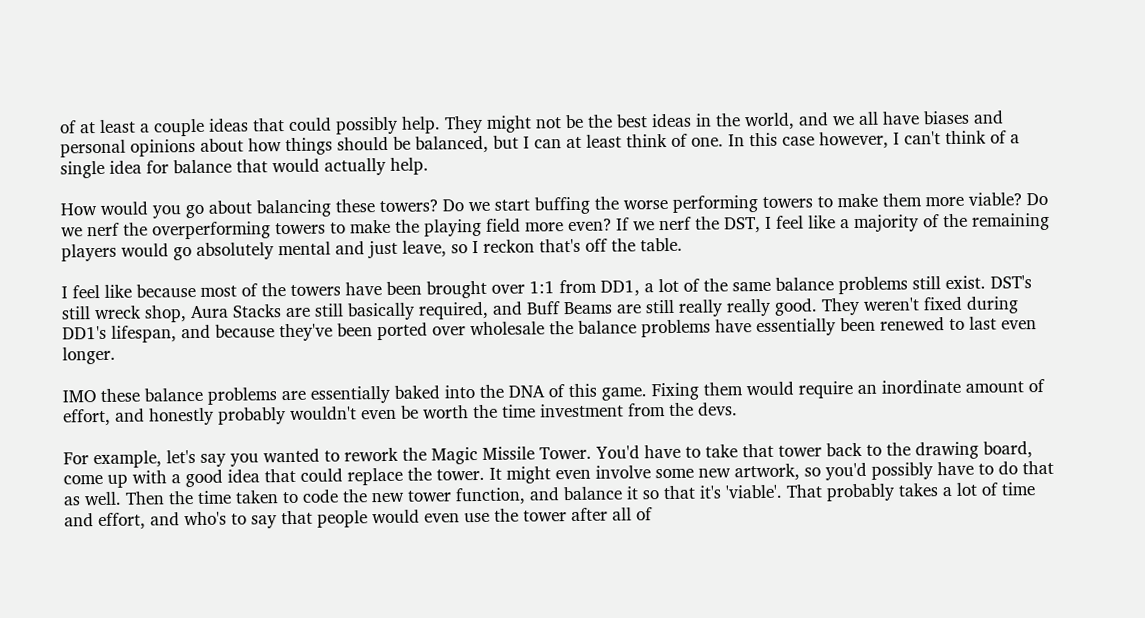of at least a couple ideas that could possibly help. They might not be the best ideas in the world, and we all have biases and personal opinions about how things should be balanced, but I can at least think of one. In this case however, I can't think of a single idea for balance that would actually help.

How would you go about balancing these towers? Do we start buffing the worse performing towers to make them more viable? Do we nerf the overperforming towers to make the playing field more even? If we nerf the DST, I feel like a majority of the remaining players would go absolutely mental and just leave, so I reckon that's off the table.

I feel like because most of the towers have been brought over 1:1 from DD1, a lot of the same balance problems still exist. DST's still wreck shop, Aura Stacks are still basically required, and Buff Beams are still really really good. They weren't fixed during DD1's lifespan, and because they've been ported over wholesale the balance problems have essentially been renewed to last even longer.

IMO these balance problems are essentially baked into the DNA of this game. Fixing them would require an inordinate amount of effort, and honestly probably wouldn't even be worth the time investment from the devs.

For example, let's say you wanted to rework the Magic Missile Tower. You'd have to take that tower back to the drawing board, come up with a good idea that could replace the tower. It might even involve some new artwork, so you'd possibly have to do that as well. Then the time taken to code the new tower function, and balance it so that it's 'viable'. That probably takes a lot of time and effort, and who's to say that people would even use the tower after all of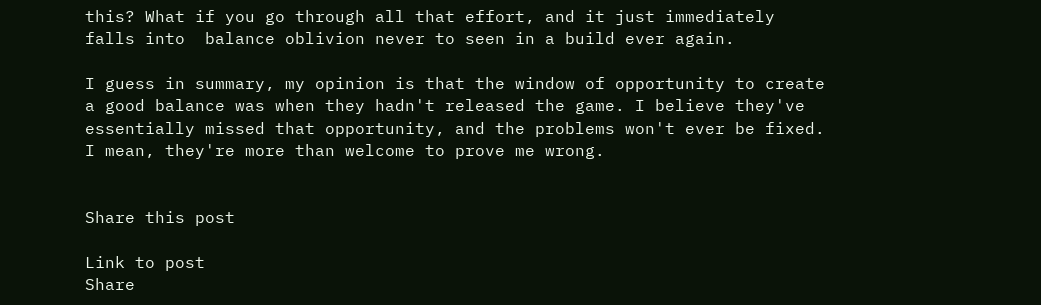this? What if you go through all that effort, and it just immediately falls into  balance oblivion never to seen in a build ever again.

I guess in summary, my opinion is that the window of opportunity to create a good balance was when they hadn't released the game. I believe they've essentially missed that opportunity, and the problems won't ever be fixed. I mean, they're more than welcome to prove me wrong.


Share this post

Link to post
Share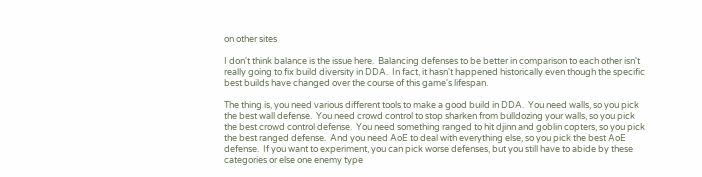on other sites

I don't think balance is the issue here.  Balancing defenses to be better in comparison to each other isn't really going to fix build diversity in DDA.  In fact, it hasn't happened historically even though the specific best builds have changed over the course of this game's lifespan.

The thing is, you need various different tools to make a good build in DDA.  You need walls, so you pick the best wall defense.  You need crowd control to stop sharken from bulldozing your walls, so you pick the best crowd control defense.  You need something ranged to hit djinn and goblin copters, so you pick the best ranged defense.  And you need AoE to deal with everything else, so you pick the best AoE defense.  If you want to experiment, you can pick worse defenses, but you still have to abide by these categories or else one enemy type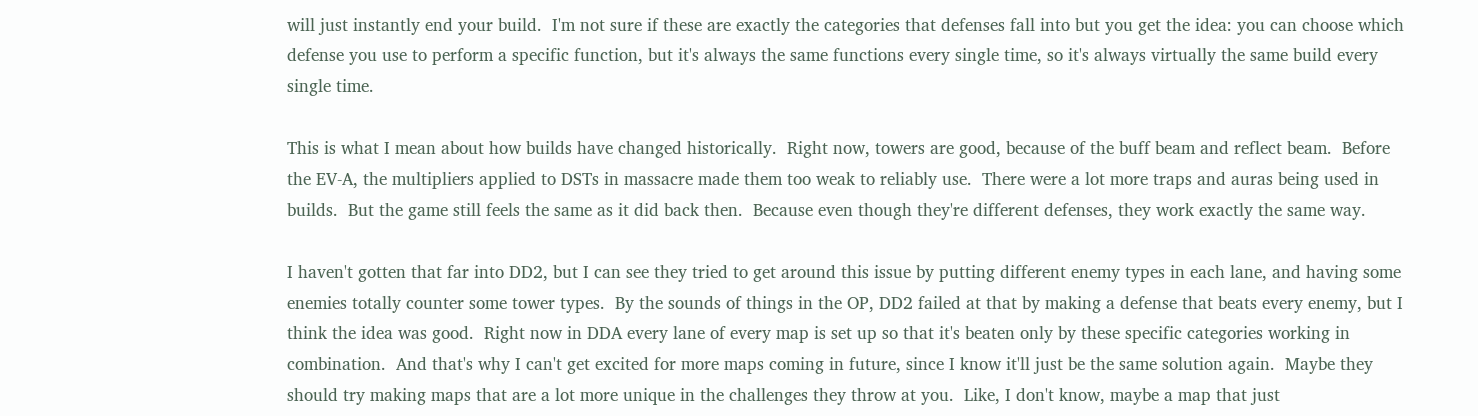will just instantly end your build.  I'm not sure if these are exactly the categories that defenses fall into but you get the idea: you can choose which defense you use to perform a specific function, but it's always the same functions every single time, so it's always virtually the same build every single time.

This is what I mean about how builds have changed historically.  Right now, towers are good, because of the buff beam and reflect beam.  Before the EV-A, the multipliers applied to DSTs in massacre made them too weak to reliably use.  There were a lot more traps and auras being used in builds.  But the game still feels the same as it did back then.  Because even though they're different defenses, they work exactly the same way.

I haven't gotten that far into DD2, but I can see they tried to get around this issue by putting different enemy types in each lane, and having some enemies totally counter some tower types.  By the sounds of things in the OP, DD2 failed at that by making a defense that beats every enemy, but I think the idea was good.  Right now in DDA every lane of every map is set up so that it's beaten only by these specific categories working in combination.  And that's why I can't get excited for more maps coming in future, since I know it'll just be the same solution again.  Maybe they should try making maps that are a lot more unique in the challenges they throw at you.  Like, I don't know, maybe a map that just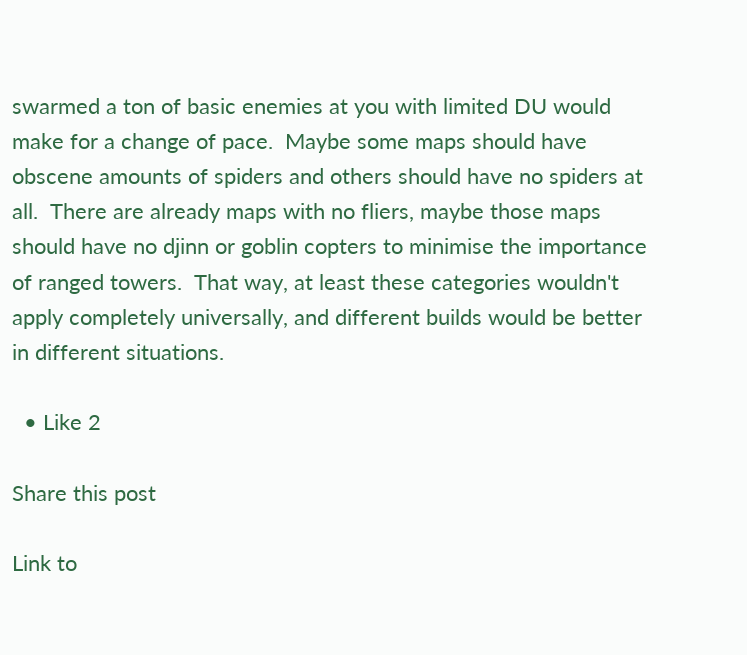swarmed a ton of basic enemies at you with limited DU would make for a change of pace.  Maybe some maps should have obscene amounts of spiders and others should have no spiders at all.  There are already maps with no fliers, maybe those maps should have no djinn or goblin copters to minimise the importance of ranged towers.  That way, at least these categories wouldn't apply completely universally, and different builds would be better in different situations.

  • Like 2

Share this post

Link to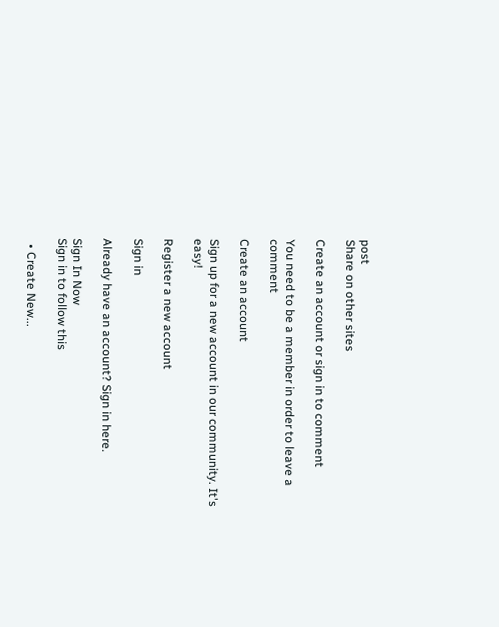post
Share on other sites

Create an account or sign in to comment

You need to be a member in order to leave a comment

Create an account

Sign up for a new account in our community. It's easy!

Register a new account

Sign in

Already have an account? Sign in here.

Sign In Now
Sign in to follow this

  • Create New...